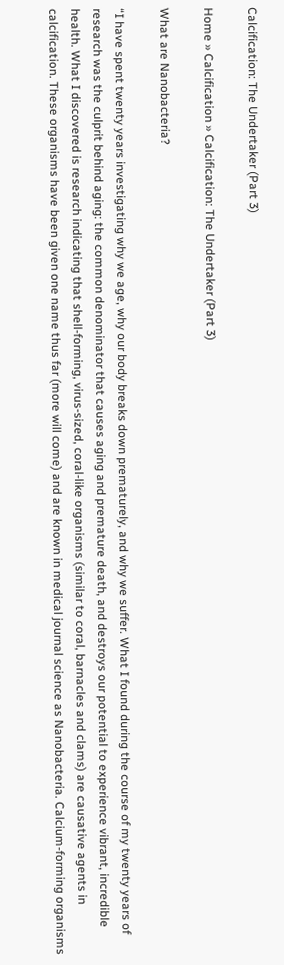Calcification: The Undertaker (Part 3)

Home » Calcification » Calcification: The Undertaker (Part 3)

What are Nanobacteria?

“I have spent twenty years investigating why we age, why our body breaks down prematurely, and why we suffer. What I found during the course of my twenty years of research was the culprit behind aging: the common denominator that causes aging and premature death, and destroys our potential to experience vibrant, incredible health. What I discovered is research indicating that shell-forming, virus-sized, coral-like organisms (similar to coral, barnacles and clams) are causative agents in calcification. These organisms have been given one name thus far (more will come) and are known in medical journal science as Nanobacteria. Calcium-forming organisms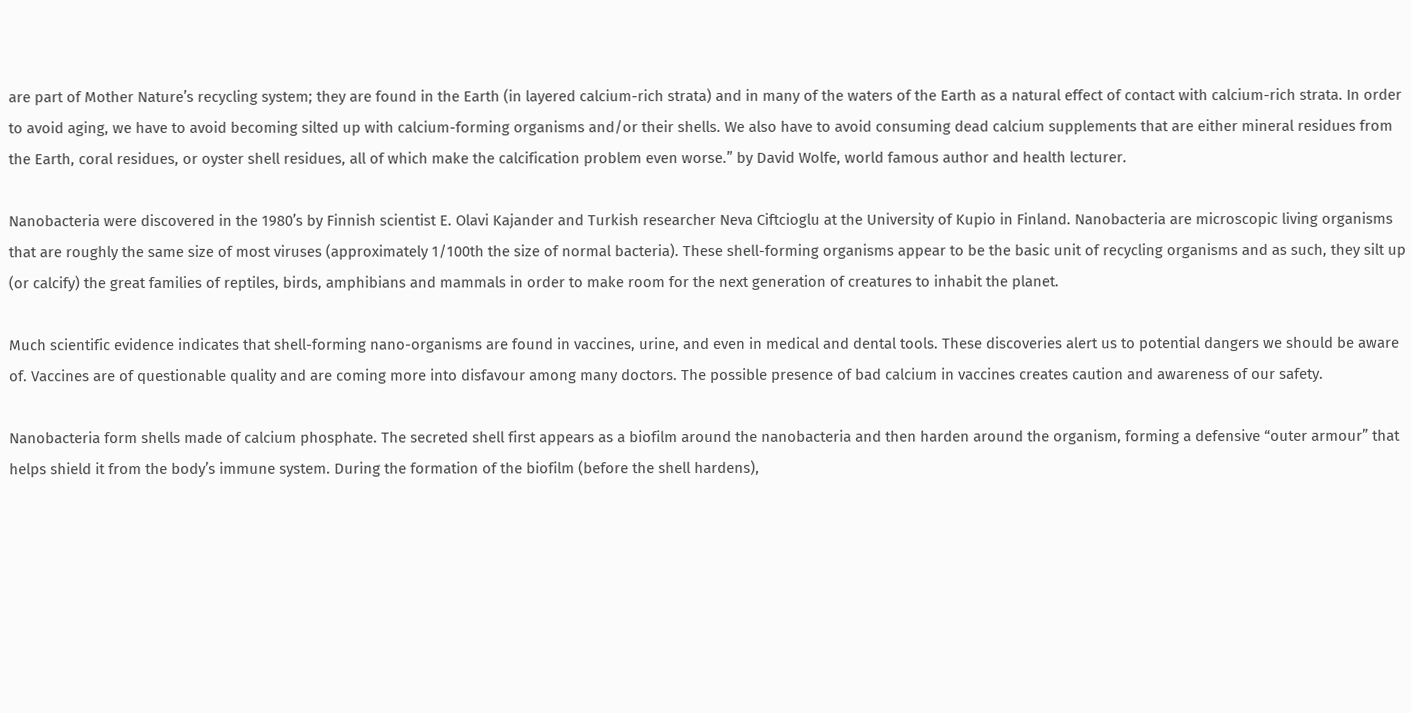are part of Mother Nature’s recycling system; they are found in the Earth (in layered calcium-rich strata) and in many of the waters of the Earth as a natural effect of contact with calcium-rich strata. In order to avoid aging, we have to avoid becoming silted up with calcium-forming organisms and/or their shells. We also have to avoid consuming dead calcium supplements that are either mineral residues from the Earth, coral residues, or oyster shell residues, all of which make the calcification problem even worse.” by David Wolfe, world famous author and health lecturer.

Nanobacteria were discovered in the 1980’s by Finnish scientist E. Olavi Kajander and Turkish researcher Neva Ciftcioglu at the University of Kupio in Finland. Nanobacteria are microscopic living organisms that are roughly the same size of most viruses (approximately 1/100th the size of normal bacteria). These shell-forming organisms appear to be the basic unit of recycling organisms and as such, they silt up (or calcify) the great families of reptiles, birds, amphibians and mammals in order to make room for the next generation of creatures to inhabit the planet.

Much scientific evidence indicates that shell-forming nano-organisms are found in vaccines, urine, and even in medical and dental tools. These discoveries alert us to potential dangers we should be aware of. Vaccines are of questionable quality and are coming more into disfavour among many doctors. The possible presence of bad calcium in vaccines creates caution and awareness of our safety.

Nanobacteria form shells made of calcium phosphate. The secreted shell first appears as a biofilm around the nanobacteria and then harden around the organism, forming a defensive “outer armour” that helps shield it from the body’s immune system. During the formation of the biofilm (before the shell hardens),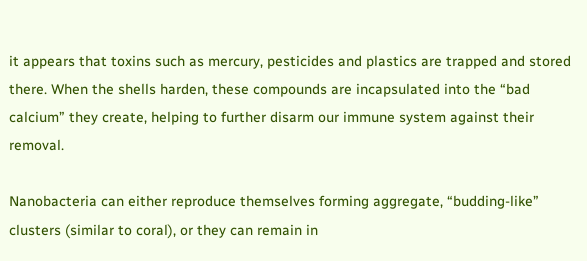it appears that toxins such as mercury, pesticides and plastics are trapped and stored there. When the shells harden, these compounds are incapsulated into the “bad calcium” they create, helping to further disarm our immune system against their removal.

Nanobacteria can either reproduce themselves forming aggregate, “budding-like” clusters (similar to coral), or they can remain in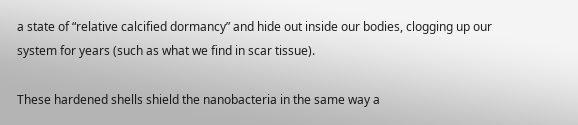a state of “relative calcified dormancy” and hide out inside our bodies, clogging up our system for years (such as what we find in scar tissue).

These hardened shells shield the nanobacteria in the same way a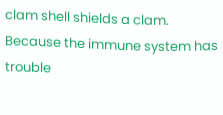clam shell shields a clam. Because the immune system has trouble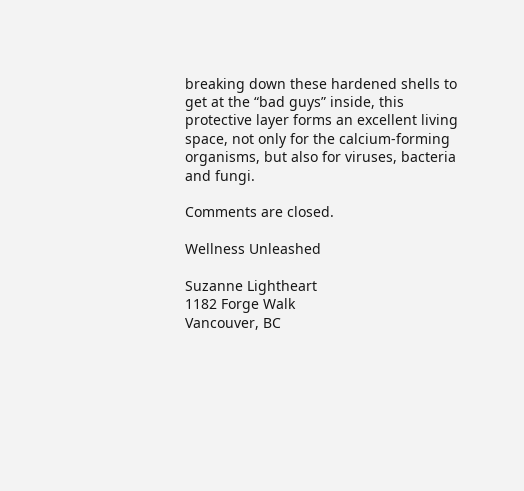breaking down these hardened shells to get at the “bad guys” inside, this protective layer forms an excellent living space, not only for the calcium-forming organisms, but also for viruses, bacteria and fungi.

Comments are closed.

Wellness Unleashed

Suzanne Lightheart
1182 Forge Walk
Vancouver, BC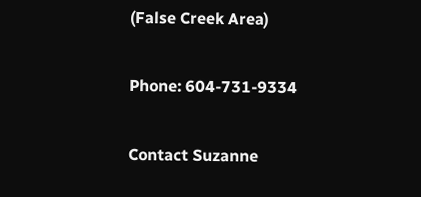(False Creek Area)

Phone: 604-731-9334

Contact Suzanne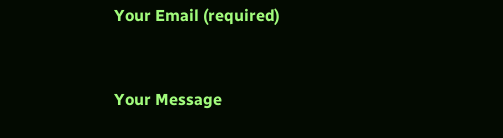Your Email (required)


Your Message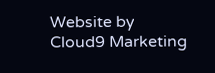Website by Cloud9 Marketing